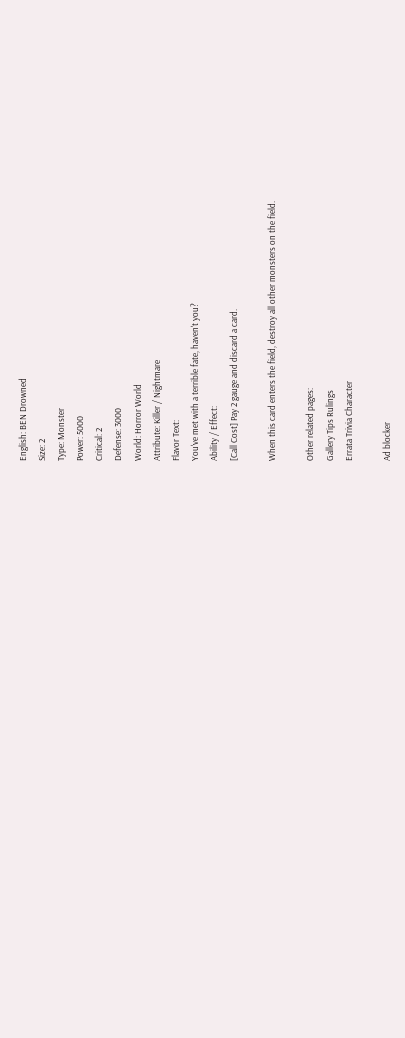English: BEN Drowned
Size: 2
Type: Monster
Power: 5000
Critical: 2
Defense: 3000
World: Horror World
Attribute: Killer / Nightmare
Flavor Text:
You've met with a terrible fate, haven't you?
Ability / Effect:
[Call Cost] Pay 2 gauge and discard a card.

When this card enters the field, destroy all other monsters on the field.

Other related pages:
Gallery Tips Rulings
Errata Trivia Character

Ad blocker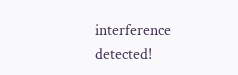interference detected!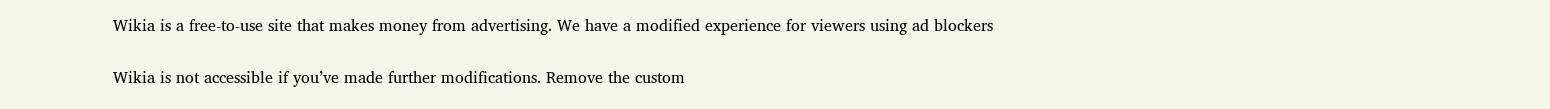Wikia is a free-to-use site that makes money from advertising. We have a modified experience for viewers using ad blockers

Wikia is not accessible if you’ve made further modifications. Remove the custom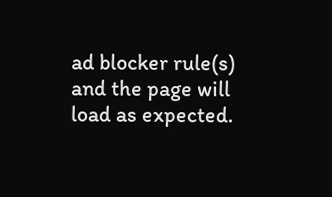ad blocker rule(s) and the page will load as expected.